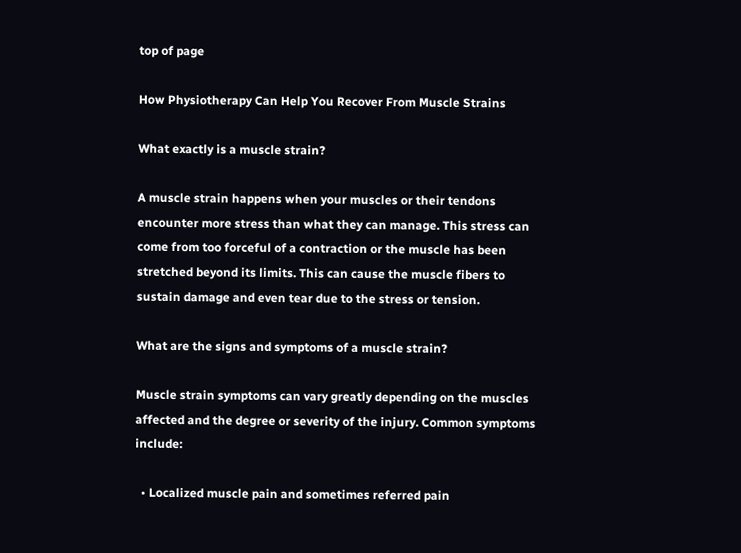top of page

How Physiotherapy Can Help You Recover From Muscle Strains

What exactly is a muscle strain?

A muscle strain happens when your muscles or their tendons encounter more stress than what they can manage. This stress can come from too forceful of a contraction or the muscle has been stretched beyond its limits. This can cause the muscle fibers to sustain damage and even tear due to the stress or tension.

What are the signs and symptoms of a muscle strain?

Muscle strain symptoms can vary greatly depending on the muscles affected and the degree or severity of the injury. Common symptoms include:

  • Localized muscle pain and sometimes referred pain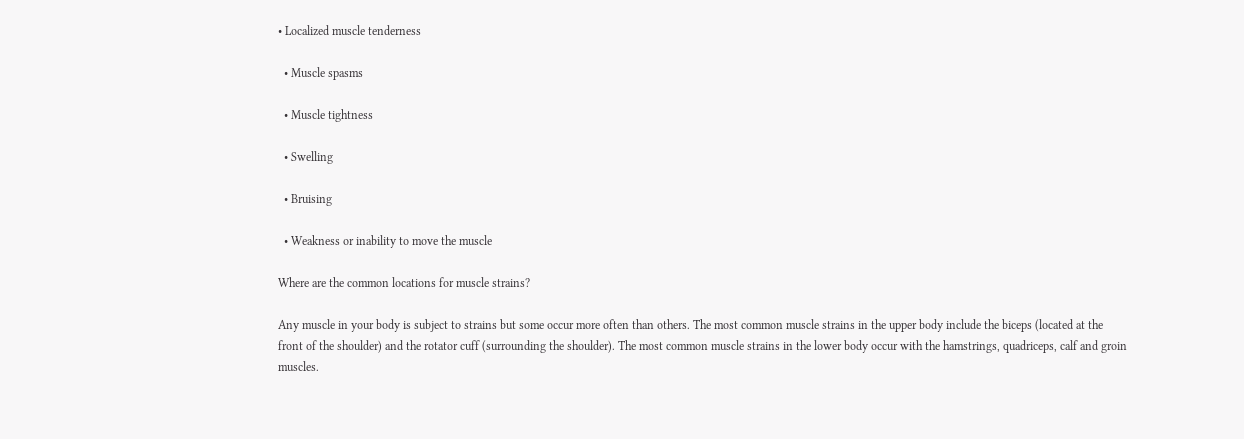• Localized muscle tenderness

  • Muscle spasms

  • Muscle tightness

  • Swelling

  • Bruising

  • Weakness or inability to move the muscle

Where are the common locations for muscle strains?

Any muscle in your body is subject to strains but some occur more often than others. The most common muscle strains in the upper body include the biceps (located at the front of the shoulder) and the rotator cuff (surrounding the shoulder). The most common muscle strains in the lower body occur with the hamstrings, quadriceps, calf and groin muscles.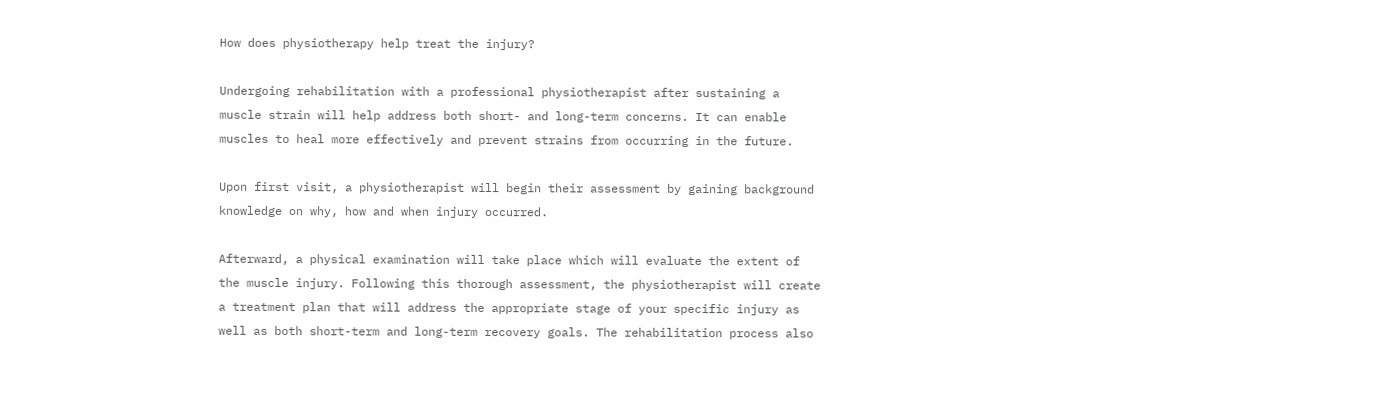How does physiotherapy help treat the injury?

Undergoing rehabilitation with a professional physiotherapist after sustaining a muscle strain will help address both short- and long-term concerns. It can enable muscles to heal more effectively and prevent strains from occurring in the future.

Upon first visit, a physiotherapist will begin their assessment by gaining background knowledge on why, how and when injury occurred.

Afterward, a physical examination will take place which will evaluate the extent of the muscle injury. Following this thorough assessment, the physiotherapist will create a treatment plan that will address the appropriate stage of your specific injury as well as both short-term and long-term recovery goals. The rehabilitation process also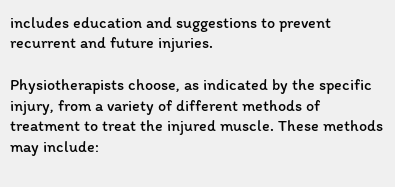includes education and suggestions to prevent recurrent and future injuries.

Physiotherapists choose, as indicated by the specific injury, from a variety of different methods of treatment to treat the injured muscle. These methods may include: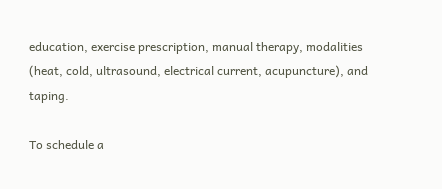education, exercise prescription, manual therapy, modalities (heat, cold, ultrasound, electrical current, acupuncture), and taping.

To schedule a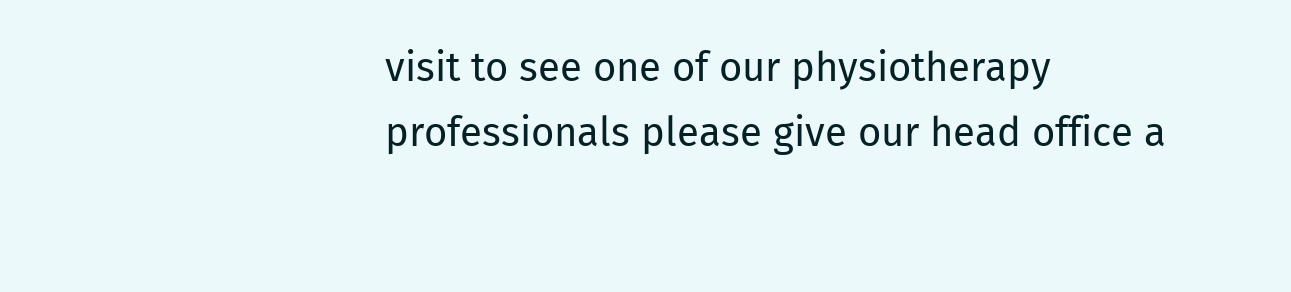visit to see one of our physiotherapy professionals please give our head office a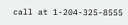call at 1-204-325-8555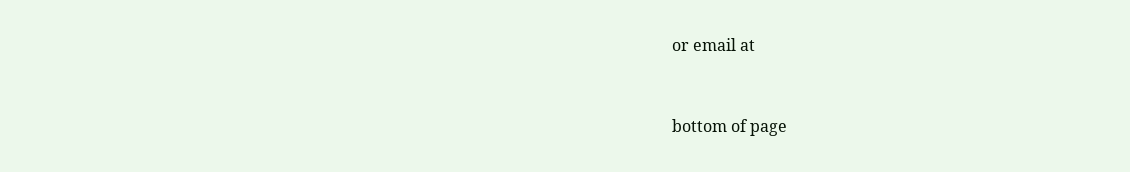or email at


bottom of page